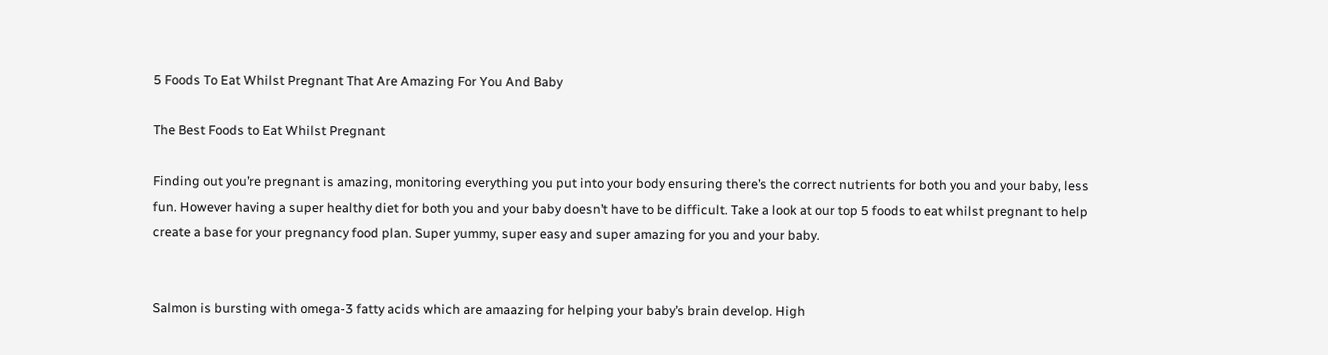5 Foods To Eat Whilst Pregnant That Are Amazing For You And Baby

The Best Foods to Eat Whilst Pregnant

Finding out you’re pregnant is amazing, monitoring everything you put into your body ensuring there’s the correct nutrients for both you and your baby, less fun. However having a super healthy diet for both you and your baby doesn’t have to be difficult. Take a look at our top 5 foods to eat whilst pregnant to help create a base for your pregnancy food plan. Super yummy, super easy and super amazing for you and your baby.


Salmon is bursting with omega-3 fatty acids which are amaazing for helping your baby’s brain develop. High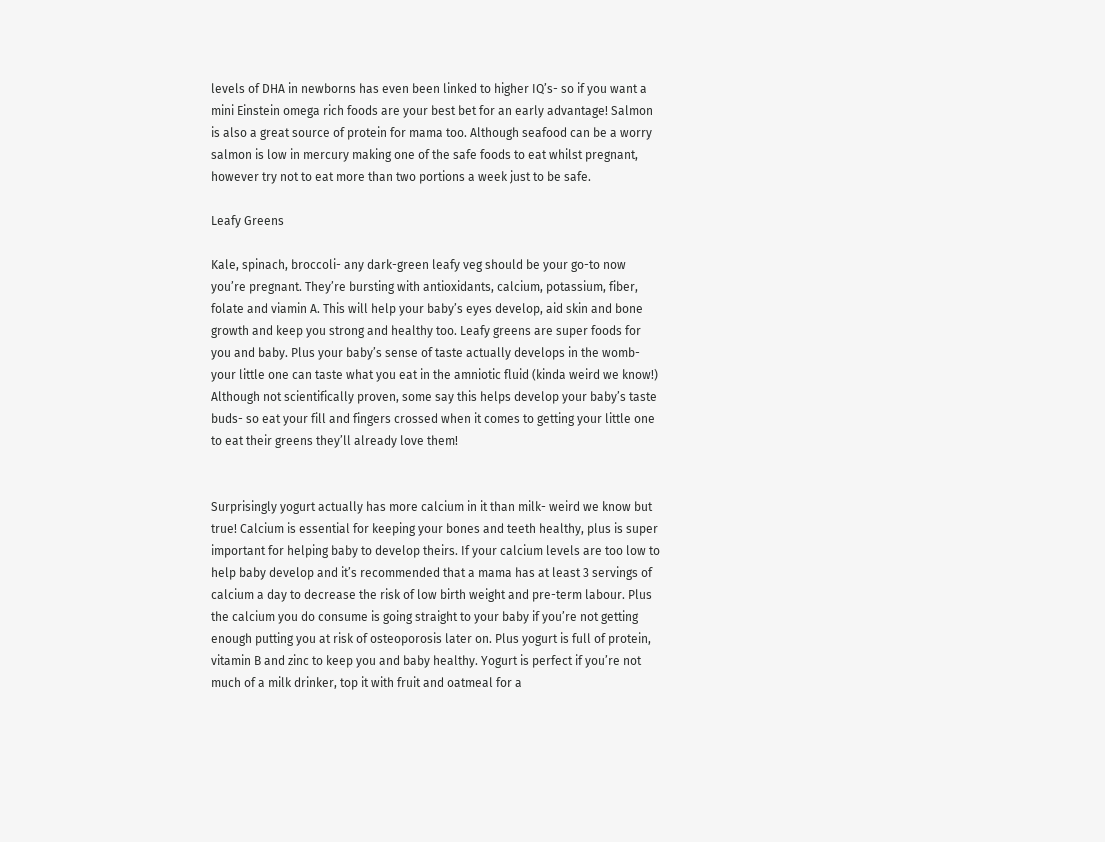levels of DHA in newborns has even been linked to higher IQ’s- so if you want a mini Einstein omega rich foods are your best bet for an early advantage! Salmon is also a great source of protein for mama too. Although seafood can be a worry salmon is low in mercury making one of the safe foods to eat whilst pregnant, however try not to eat more than two portions a week just to be safe.

Leafy Greens

Kale, spinach, broccoli- any dark-green leafy veg should be your go-to now you’re pregnant. They’re bursting with antioxidants, calcium, potassium, fiber, folate and viamin A. This will help your baby’s eyes develop, aid skin and bone growth and keep you strong and healthy too. Leafy greens are super foods for you and baby. Plus your baby’s sense of taste actually develops in the womb- your little one can taste what you eat in the amniotic fluid (kinda weird we know!) Although not scientifically proven, some say this helps develop your baby’s taste buds- so eat your fill and fingers crossed when it comes to getting your little one to eat their greens they’ll already love them!


Surprisingly yogurt actually has more calcium in it than milk- weird we know but true! Calcium is essential for keeping your bones and teeth healthy, plus is super important for helping baby to develop theirs. If your calcium levels are too low to help baby develop and it’s recommended that a mama has at least 3 servings of calcium a day to decrease the risk of low birth weight and pre-term labour. Plus the calcium you do consume is going straight to your baby if you’re not getting enough putting you at risk of osteoporosis later on. Plus yogurt is full of protein, vitamin B and zinc to keep you and baby healthy. Yogurt is perfect if you’re not much of a milk drinker, top it with fruit and oatmeal for a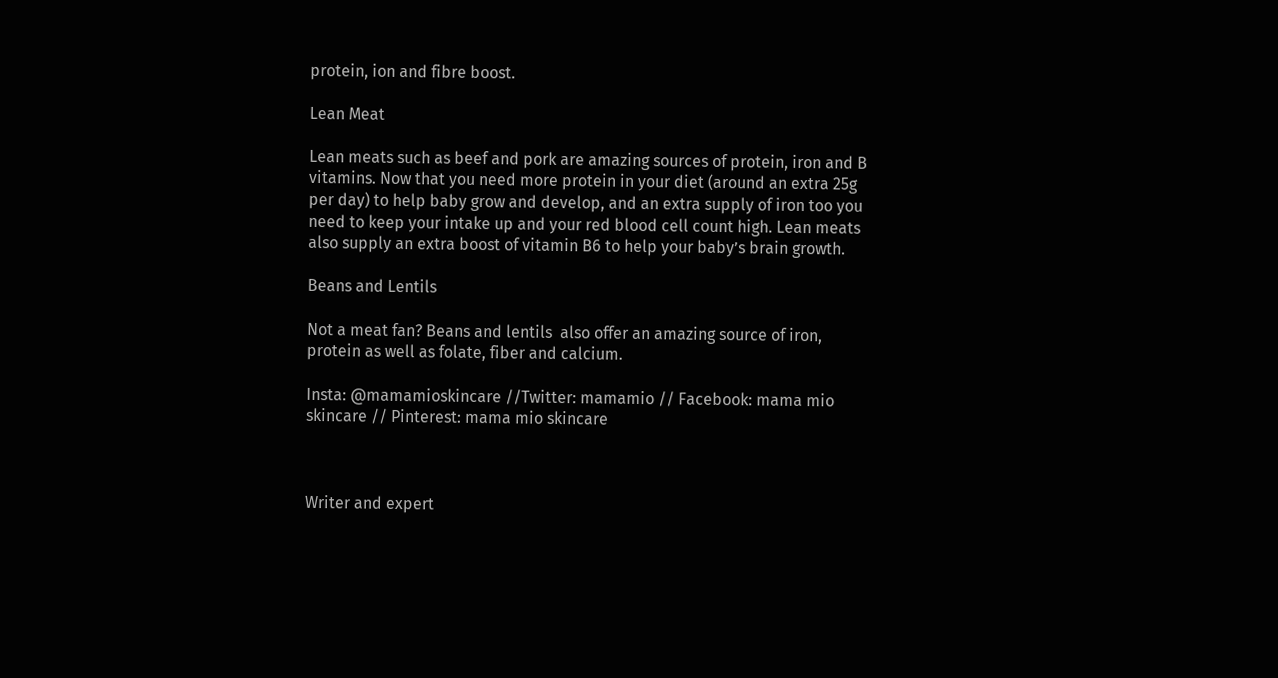protein, ion and fibre boost.

Lean Meat

Lean meats such as beef and pork are amazing sources of protein, iron and B vitamins. Now that you need more protein in your diet (around an extra 25g per day) to help baby grow and develop, and an extra supply of iron too you need to keep your intake up and your red blood cell count high. Lean meats also supply an extra boost of vitamin B6 to help your baby’s brain growth.

Beans and Lentils

Not a meat fan? Beans and lentils  also offer an amazing source of iron, protein as well as folate, fiber and calcium.

Insta: @mamamioskincare //Twitter: mamamio // Facebook: mama mio skincare // Pinterest: mama mio skincare



Writer and expert